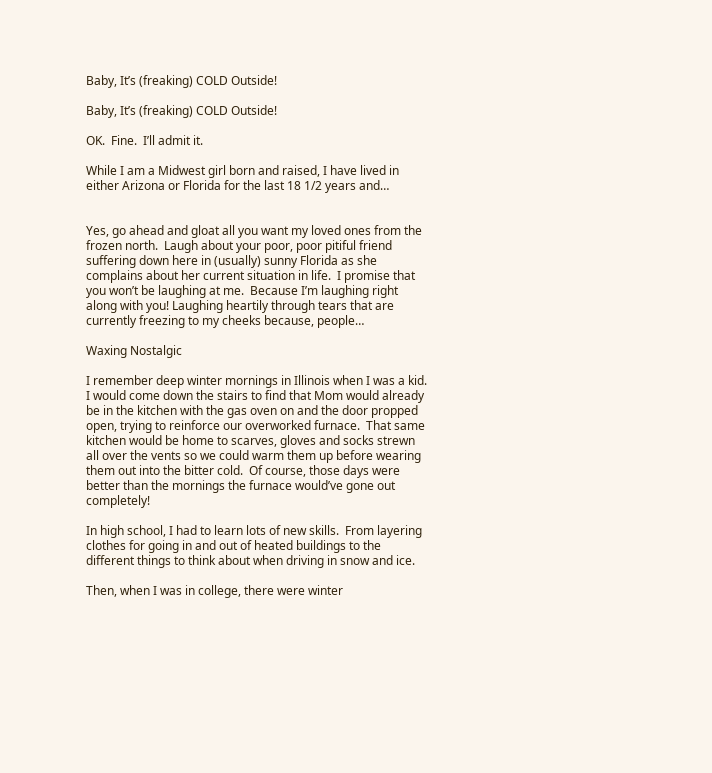Baby, It’s (freaking) COLD Outside!

Baby, It’s (freaking) COLD Outside!

OK.  Fine.  I’ll admit it.

While I am a Midwest girl born and raised, I have lived in either Arizona or Florida for the last 18 1/2 years and…


Yes, go ahead and gloat all you want my loved ones from the frozen north.  Laugh about your poor, poor pitiful friend suffering down here in (usually) sunny Florida as she complains about her current situation in life.  I promise that you won’t be laughing at me.  Because I’m laughing right along with you! Laughing heartily through tears that are currently freezing to my cheeks because, people…

Waxing Nostalgic

I remember deep winter mornings in Illinois when I was a kid.  I would come down the stairs to find that Mom would already be in the kitchen with the gas oven on and the door propped open, trying to reinforce our overworked furnace.  That same kitchen would be home to scarves, gloves and socks strewn all over the vents so we could warm them up before wearing them out into the bitter cold.  Of course, those days were better than the mornings the furnace would’ve gone out completely!

In high school, I had to learn lots of new skills.  From layering clothes for going in and out of heated buildings to the different things to think about when driving in snow and ice.

Then, when I was in college, there were winter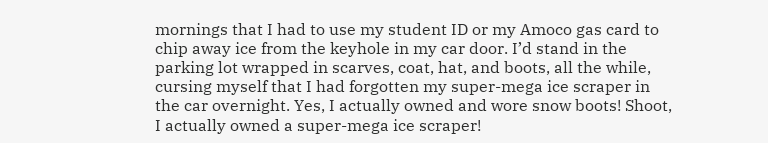mornings that I had to use my student ID or my Amoco gas card to chip away ice from the keyhole in my car door. I’d stand in the parking lot wrapped in scarves, coat, hat, and boots, all the while, cursing myself that I had forgotten my super-mega ice scraper in the car overnight. Yes, I actually owned and wore snow boots! Shoot, I actually owned a super-mega ice scraper!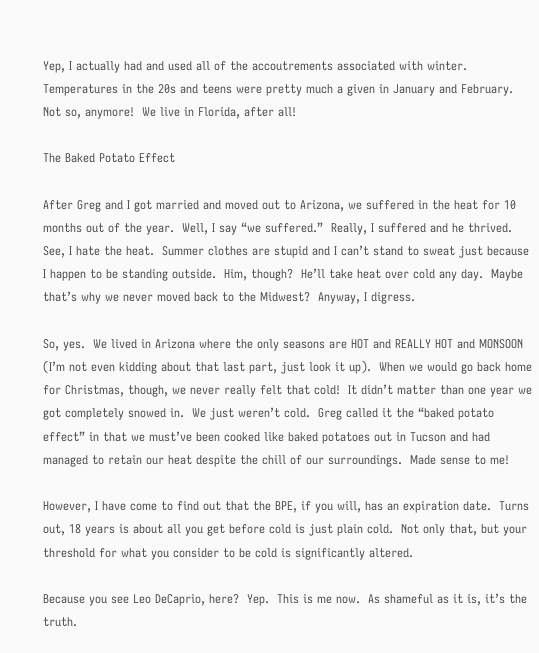Yep, I actually had and used all of the accoutrements associated with winter.  Temperatures in the 20s and teens were pretty much a given in January and February.  Not so, anymore!  We live in Florida, after all!

The Baked Potato Effect

After Greg and I got married and moved out to Arizona, we suffered in the heat for 10 months out of the year.  Well, I say “we suffered.”  Really, I suffered and he thrived.  See, I hate the heat.  Summer clothes are stupid and I can’t stand to sweat just because I happen to be standing outside.  Him, though?  He’ll take heat over cold any day.  Maybe that’s why we never moved back to the Midwest?  Anyway, I digress.

So, yes.  We lived in Arizona where the only seasons are HOT and REALLY HOT and MONSOON (I’m not even kidding about that last part, just look it up).  When we would go back home for Christmas, though, we never really felt that cold!  It didn’t matter than one year we got completely snowed in.  We just weren’t cold.  Greg called it the “baked potato effect” in that we must’ve been cooked like baked potatoes out in Tucson and had managed to retain our heat despite the chill of our surroundings.  Made sense to me!

However, I have come to find out that the BPE, if you will, has an expiration date.  Turns out, 18 years is about all you get before cold is just plain cold.  Not only that, but your threshold for what you consider to be cold is significantly altered.

Because you see Leo DeCaprio, here?  Yep.  This is me now.  As shameful as it is, it’s the truth.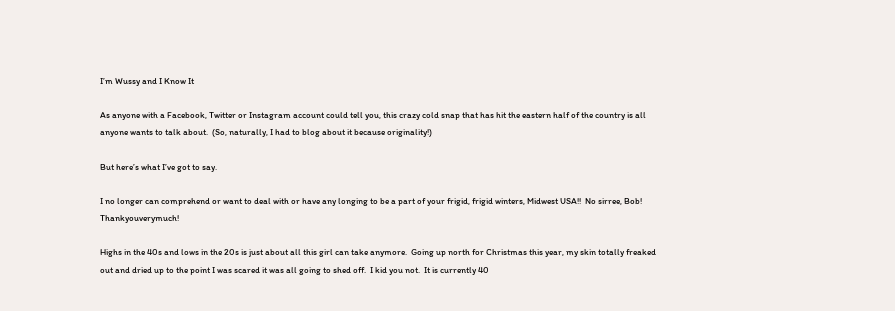I’m Wussy and I Know It

As anyone with a Facebook, Twitter or Instagram account could tell you, this crazy cold snap that has hit the eastern half of the country is all anyone wants to talk about.  (So, naturally, I had to blog about it because originality!)

But here’s what I’ve got to say.

I no longer can comprehend or want to deal with or have any longing to be a part of your frigid, frigid winters, Midwest USA!!  No sirree, Bob!  Thankyouverymuch!

Highs in the 40s and lows in the 20s is just about all this girl can take anymore.  Going up north for Christmas this year, my skin totally freaked out and dried up to the point I was scared it was all going to shed off.  I kid you not.  It is currently 40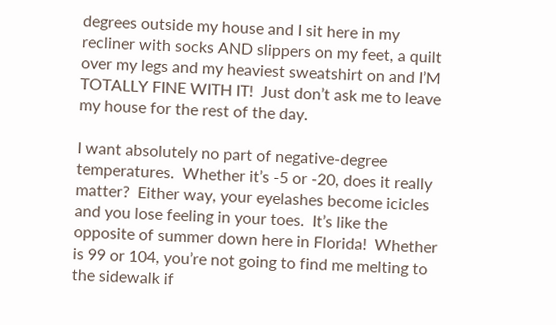degrees outside my house and I sit here in my recliner with socks AND slippers on my feet, a quilt over my legs and my heaviest sweatshirt on and I’M TOTALLY FINE WITH IT!  Just don’t ask me to leave my house for the rest of the day.

I want absolutely no part of negative-degree temperatures.  Whether it’s -5 or -20, does it really matter?  Either way, your eyelashes become icicles and you lose feeling in your toes.  It’s like the opposite of summer down here in Florida!  Whether is 99 or 104, you’re not going to find me melting to the sidewalk if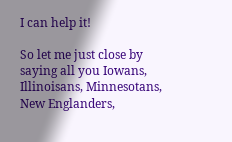I can help it!

So let me just close by saying all you Iowans, Illinoisans, Minnesotans, New Englanders,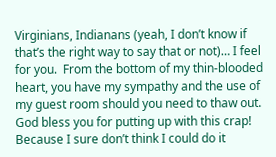Virginians, Indianans (yeah, I don’t know if that’s the right way to say that or not)… I feel for you.  From the bottom of my thin-blooded heart, you have my sympathy and the use of my guest room should you need to thaw out.  God bless you for putting up with this crap!  Because I sure don’t think I could do it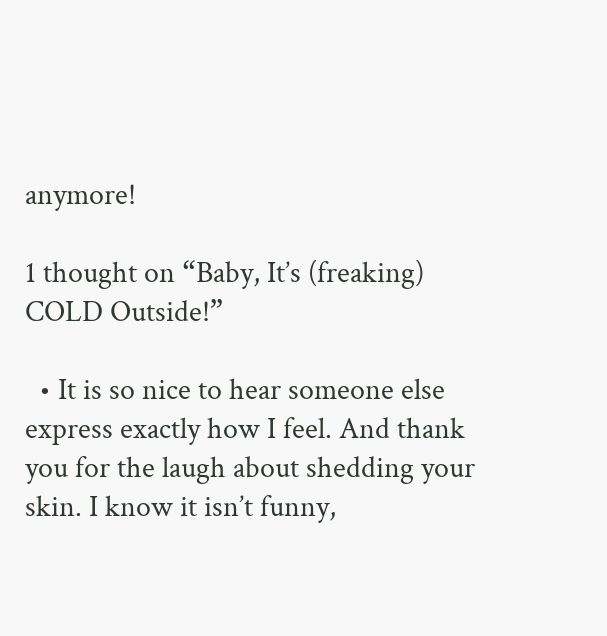anymore!

1 thought on “Baby, It’s (freaking) COLD Outside!”

  • It is so nice to hear someone else express exactly how I feel. And thank you for the laugh about shedding your skin. I know it isn’t funny,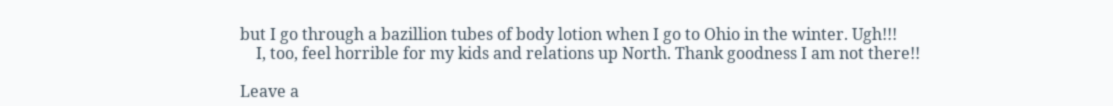but I go through a bazillion tubes of body lotion when I go to Ohio in the winter. Ugh!!!
    I, too, feel horrible for my kids and relations up North. Thank goodness I am not there!!

Leave a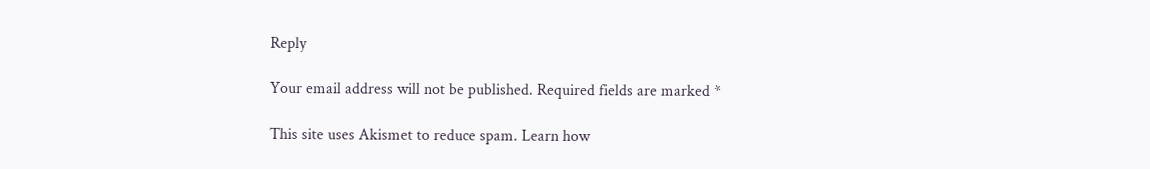Reply

Your email address will not be published. Required fields are marked *

This site uses Akismet to reduce spam. Learn how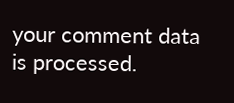your comment data is processed.